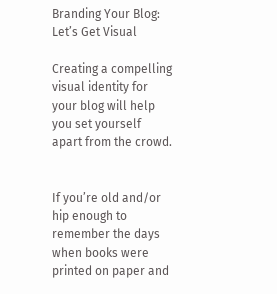Branding Your Blog: Let’s Get Visual

Creating a compelling visual identity for your blog will help you set yourself apart from the crowd.


If you’re old and/or hip enough to remember the days when books were printed on paper and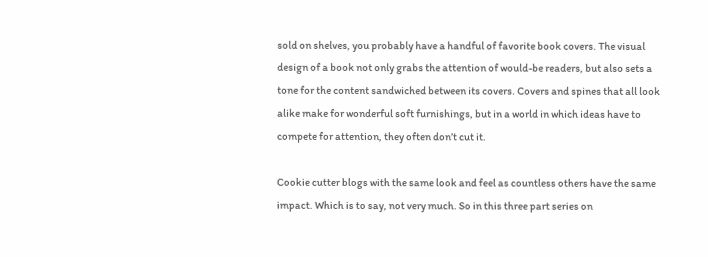sold on shelves, you probably have a handful of favorite book covers. The visual design of a book not only grabs the attention of would-be readers, but also sets a tone for the content sandwiched between its covers. Covers and spines that all look alike make for wonderful soft furnishings, but in a world in which ideas have to compete for attention, they often don’t cut it.

Cookie cutter blogs with the same look and feel as countless others have the same impact. Which is to say, not very much. So in this three part series on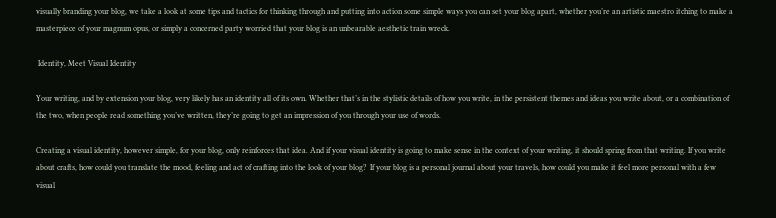visually branding your blog, we take a look at some tips and tactics for thinking through and putting into action some simple ways you can set your blog apart, whether you’re an artistic maestro itching to make a masterpiece of your magnum opus, or simply a concerned party worried that your blog is an unbearable aesthetic train wreck.

 Identity, Meet Visual Identity

Your writing, and by extension your blog, very likely has an identity all of its own. Whether that’s in the stylistic details of how you write, in the persistent themes and ideas you write about, or a combination of the two, when people read something you’ve written, they’re going to get an impression of you through your use of words.

Creating a visual identity, however simple, for your blog, only reinforces that idea. And if your visual identity is going to make sense in the context of your writing, it should spring from that writing. If you write about crafts, how could you translate the mood, feeling and act of crafting into the look of your blog?  If your blog is a personal journal about your travels, how could you make it feel more personal with a few visual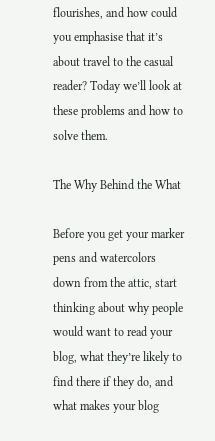flourishes, and how could you emphasise that it’s about travel to the casual reader? Today we’ll look at these problems and how to solve them.

The Why Behind the What

Before you get your marker pens and watercolors down from the attic, start thinking about why people would want to read your blog, what they’re likely to find there if they do, and what makes your blog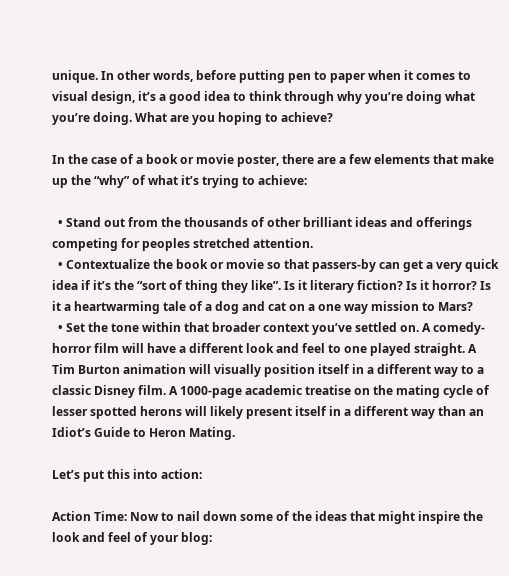unique. In other words, before putting pen to paper when it comes to visual design, it’s a good idea to think through why you’re doing what you’re doing. What are you hoping to achieve?

In the case of a book or movie poster, there are a few elements that make up the “why” of what it’s trying to achieve:

  • Stand out from the thousands of other brilliant ideas and offerings competing for peoples stretched attention.
  • Contextualize the book or movie so that passers-by can get a very quick idea if it’s the “sort of thing they like”. Is it literary fiction? Is it horror? Is it a heartwarming tale of a dog and cat on a one way mission to Mars?
  • Set the tone within that broader context you’ve settled on. A comedy-horror film will have a different look and feel to one played straight. A Tim Burton animation will visually position itself in a different way to a classic Disney film. A 1000-page academic treatise on the mating cycle of lesser spotted herons will likely present itself in a different way than an Idiot’s Guide to Heron Mating.

Let’s put this into action:

Action Time: Now to nail down some of the ideas that might inspire the look and feel of your blog: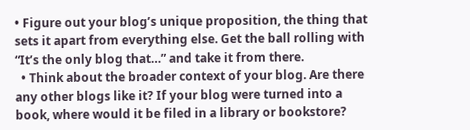• Figure out your blog’s unique proposition, the thing that sets it apart from everything else. Get the ball rolling with “It’s the only blog that…” and take it from there.
  • Think about the broader context of your blog. Are there any other blogs like it? If your blog were turned into a book, where would it be filed in a library or bookstore?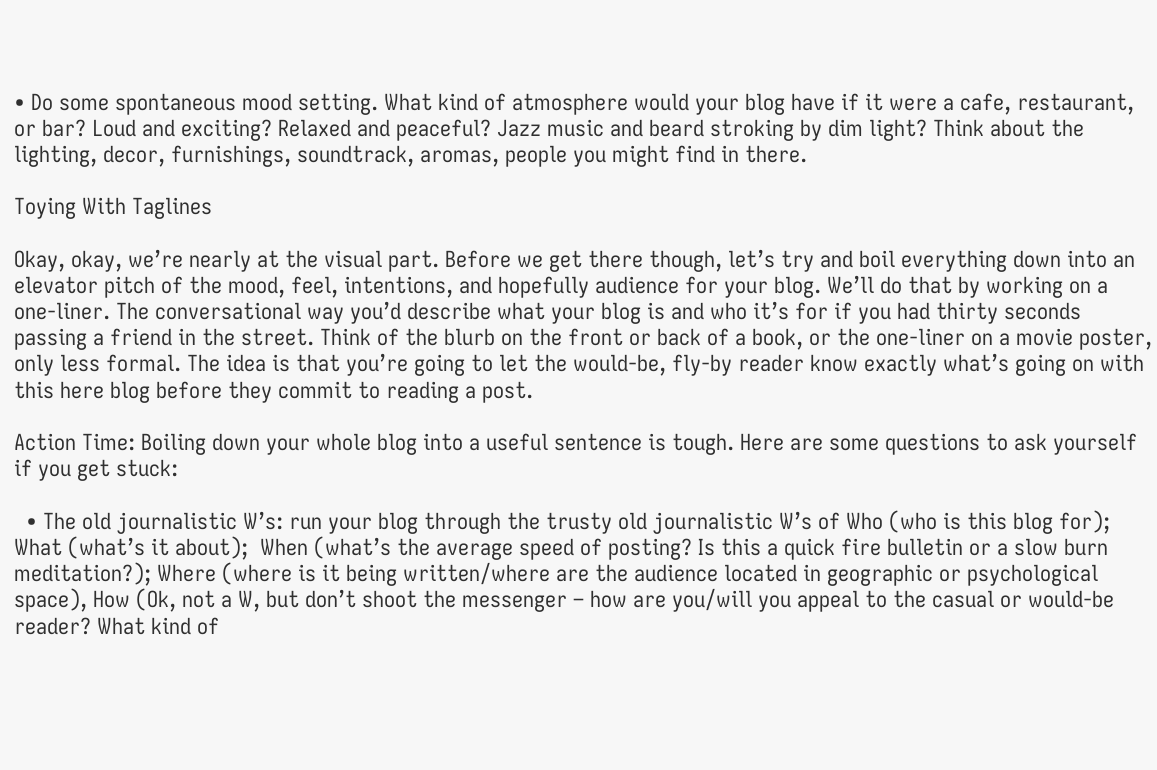• Do some spontaneous mood setting. What kind of atmosphere would your blog have if it were a cafe, restaurant, or bar? Loud and exciting? Relaxed and peaceful? Jazz music and beard stroking by dim light? Think about the lighting, decor, furnishings, soundtrack, aromas, people you might find in there.

Toying With Taglines

Okay, okay, we’re nearly at the visual part. Before we get there though, let’s try and boil everything down into an elevator pitch of the mood, feel, intentions, and hopefully audience for your blog. We’ll do that by working on a one-liner. The conversational way you’d describe what your blog is and who it’s for if you had thirty seconds passing a friend in the street. Think of the blurb on the front or back of a book, or the one-liner on a movie poster, only less formal. The idea is that you’re going to let the would-be, fly-by reader know exactly what’s going on with this here blog before they commit to reading a post.

Action Time: Boiling down your whole blog into a useful sentence is tough. Here are some questions to ask yourself if you get stuck:

  • The old journalistic W’s: run your blog through the trusty old journalistic W’s of Who (who is this blog for); What (what’s it about);  When (what’s the average speed of posting? Is this a quick fire bulletin or a slow burn meditation?); Where (where is it being written/where are the audience located in geographic or psychological space), How (Ok, not a W, but don’t shoot the messenger – how are you/will you appeal to the casual or would-be reader? What kind of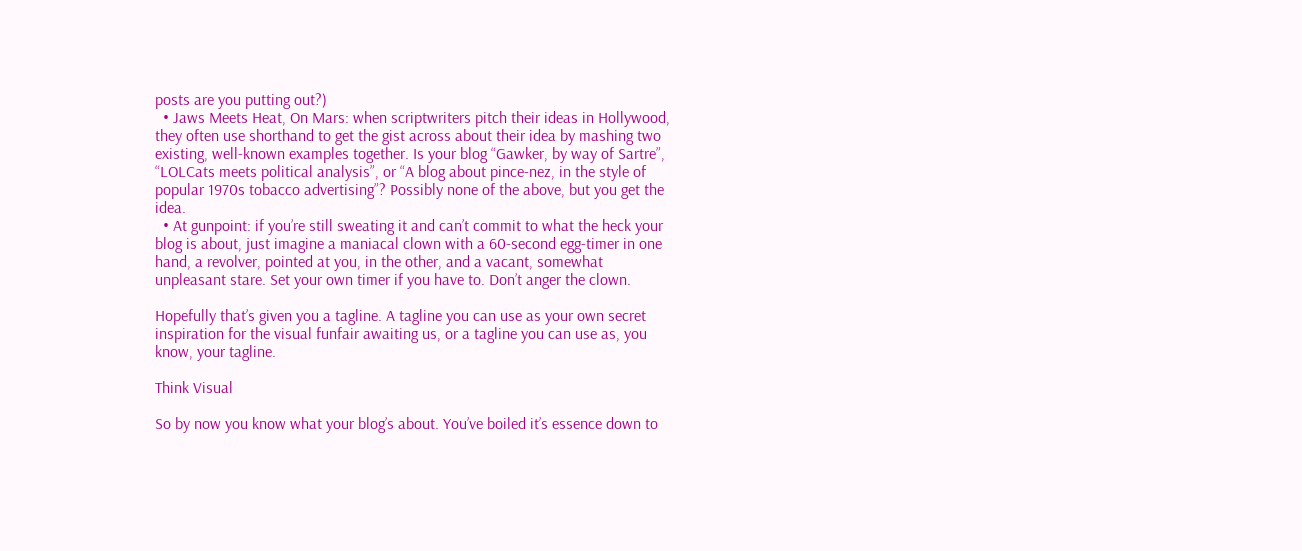posts are you putting out?)
  • Jaws Meets Heat, On Mars: when scriptwriters pitch their ideas in Hollywood, they often use shorthand to get the gist across about their idea by mashing two existing, well-known examples together. Is your blog “Gawker, by way of Sartre”, “LOLCats meets political analysis”, or “A blog about pince-nez, in the style of popular 1970s tobacco advertising”? Possibly none of the above, but you get the idea.
  • At gunpoint: if you’re still sweating it and can’t commit to what the heck your blog is about, just imagine a maniacal clown with a 60-second egg-timer in one hand, a revolver, pointed at you, in the other, and a vacant, somewhat unpleasant stare. Set your own timer if you have to. Don’t anger the clown.

Hopefully that’s given you a tagline. A tagline you can use as your own secret inspiration for the visual funfair awaiting us, or a tagline you can use as, you know, your tagline.

Think Visual

So by now you know what your blog’s about. You’ve boiled it’s essence down to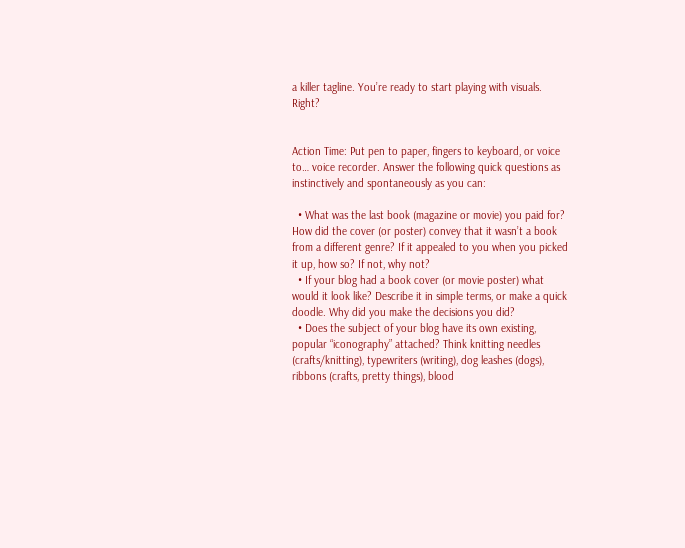a killer tagline. You’re ready to start playing with visuals. Right?


Action Time: Put pen to paper, fingers to keyboard, or voice to… voice recorder. Answer the following quick questions as instinctively and spontaneously as you can:

  • What was the last book (magazine or movie) you paid for? How did the cover (or poster) convey that it wasn’t a book from a different genre? If it appealed to you when you picked it up, how so? If not, why not?
  • If your blog had a book cover (or movie poster) what would it look like? Describe it in simple terms, or make a quick doodle. Why did you make the decisions you did?
  • Does the subject of your blog have its own existing, popular “iconography” attached? Think knitting needles (crafts/knitting), typewriters (writing), dog leashes (dogs), ribbons (crafts, pretty things), blood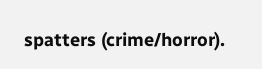spatters (crime/horror).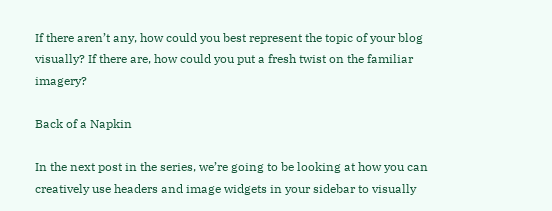If there aren’t any, how could you best represent the topic of your blog visually? If there are, how could you put a fresh twist on the familiar imagery?

Back of a Napkin

In the next post in the series, we’re going to be looking at how you can creatively use headers and image widgets in your sidebar to visually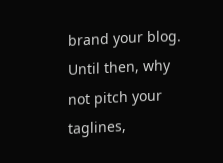brand your blog. Until then, why not pitch your taglines,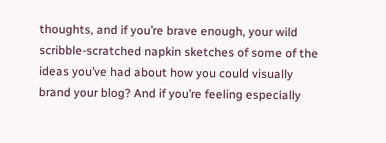thoughts, and if you’re brave enough, your wild scribble-scratched napkin sketches of some of the ideas you’ve had about how you could visually brand your blog? And if you’re feeling especially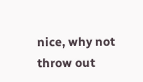nice, why not throw out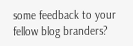some feedback to your fellow blog branders?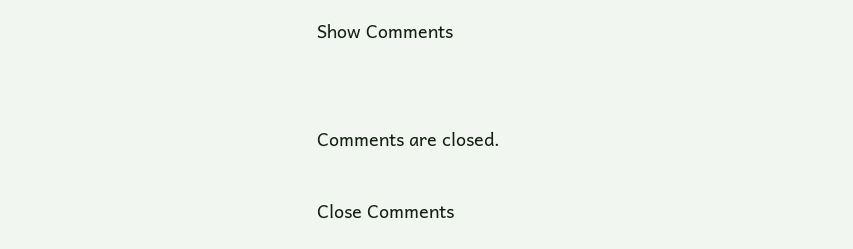Show Comments


Comments are closed.

Close Comments